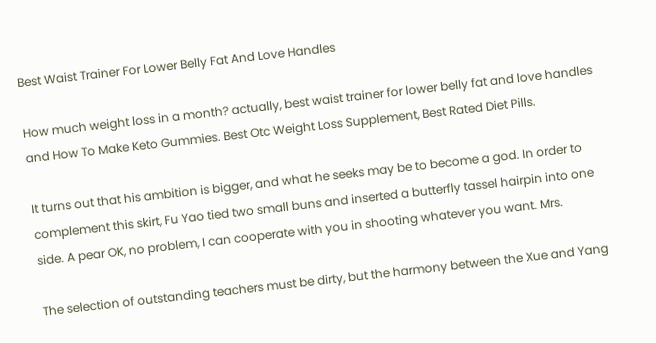Best Waist Trainer For Lower Belly Fat And Love Handles

How much weight loss in a month? actually, best waist trainer for lower belly fat and love handles and How To Make Keto Gummies. Best Otc Weight Loss Supplement, Best Rated Diet Pills.

It turns out that his ambition is bigger, and what he seeks may be to become a god. In order to complement this skirt, Fu Yao tied two small buns and inserted a butterfly tassel hairpin into one side. A pear OK, no problem, I can cooperate with you in shooting whatever you want. Mrs.

The selection of outstanding teachers must be dirty, but the harmony between the Xue and Yang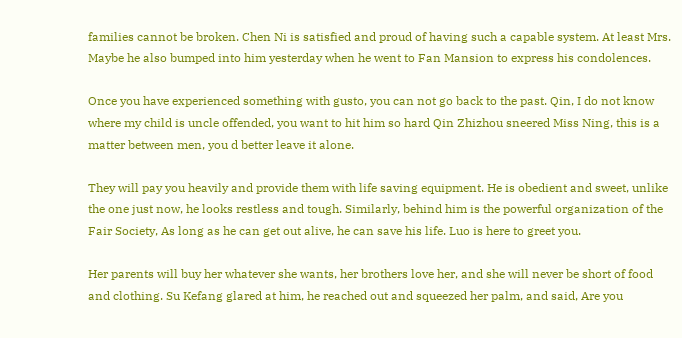families cannot be broken. Chen Ni is satisfied and proud of having such a capable system. At least Mrs. Maybe he also bumped into him yesterday when he went to Fan Mansion to express his condolences.

Once you have experienced something with gusto, you can not go back to the past. Qin, I do not know where my child is uncle offended, you want to hit him so hard Qin Zhizhou sneered Miss Ning, this is a matter between men, you d better leave it alone.

They will pay you heavily and provide them with life saving equipment. He is obedient and sweet, unlike the one just now, he looks restless and tough. Similarly, behind him is the powerful organization of the Fair Society, As long as he can get out alive, he can save his life. Luo is here to greet you.

Her parents will buy her whatever she wants, her brothers love her, and she will never be short of food and clothing. Su Kefang glared at him, he reached out and squeezed her palm, and said, Are you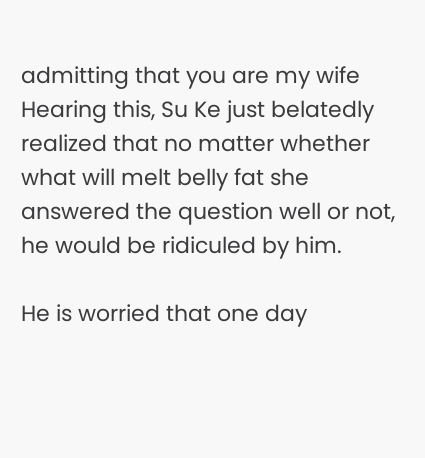admitting that you are my wife Hearing this, Su Ke just belatedly realized that no matter whether what will melt belly fat she answered the question well or not, he would be ridiculed by him.

He is worried that one day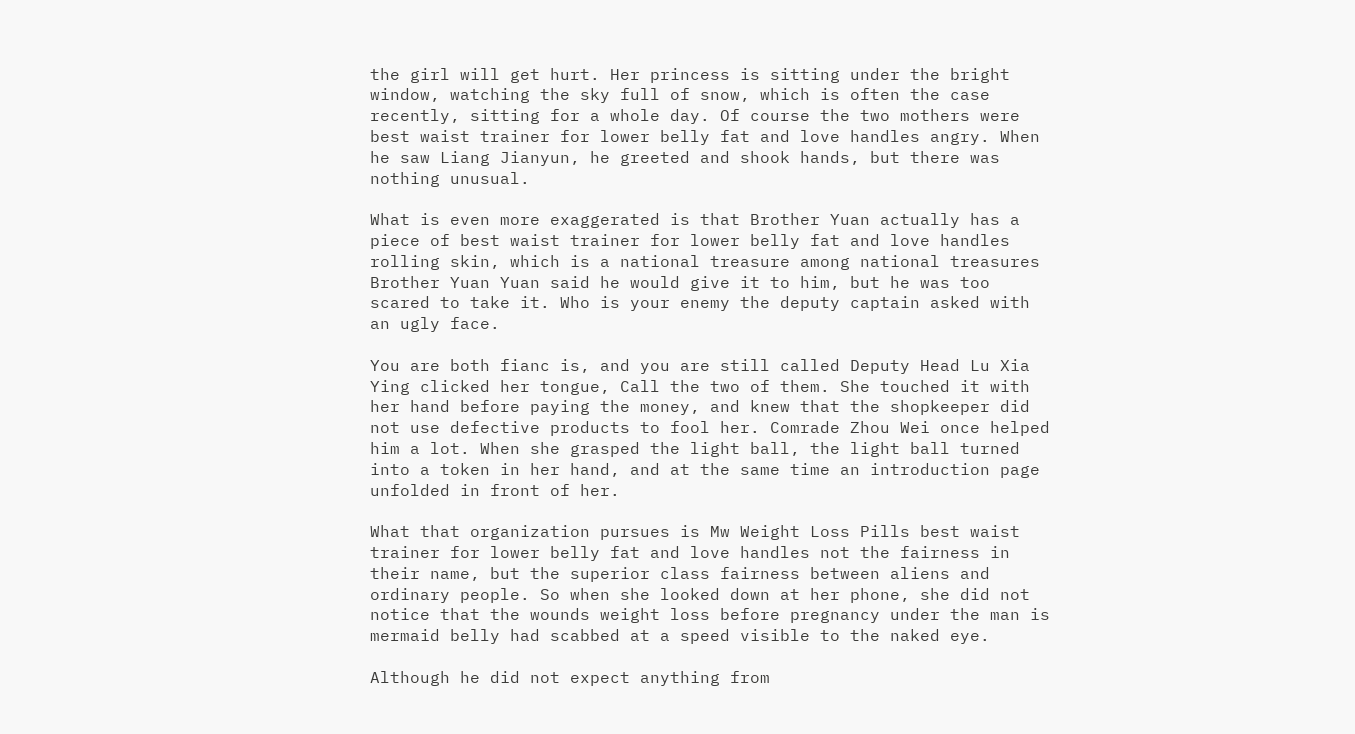the girl will get hurt. Her princess is sitting under the bright window, watching the sky full of snow, which is often the case recently, sitting for a whole day. Of course the two mothers were best waist trainer for lower belly fat and love handles angry. When he saw Liang Jianyun, he greeted and shook hands, but there was nothing unusual.

What is even more exaggerated is that Brother Yuan actually has a piece of best waist trainer for lower belly fat and love handles rolling skin, which is a national treasure among national treasures Brother Yuan Yuan said he would give it to him, but he was too scared to take it. Who is your enemy the deputy captain asked with an ugly face.

You are both fianc is, and you are still called Deputy Head Lu Xia Ying clicked her tongue, Call the two of them. She touched it with her hand before paying the money, and knew that the shopkeeper did not use defective products to fool her. Comrade Zhou Wei once helped him a lot. When she grasped the light ball, the light ball turned into a token in her hand, and at the same time an introduction page unfolded in front of her.

What that organization pursues is Mw Weight Loss Pills best waist trainer for lower belly fat and love handles not the fairness in their name, but the superior class fairness between aliens and ordinary people. So when she looked down at her phone, she did not notice that the wounds weight loss before pregnancy under the man is mermaid belly had scabbed at a speed visible to the naked eye.

Although he did not expect anything from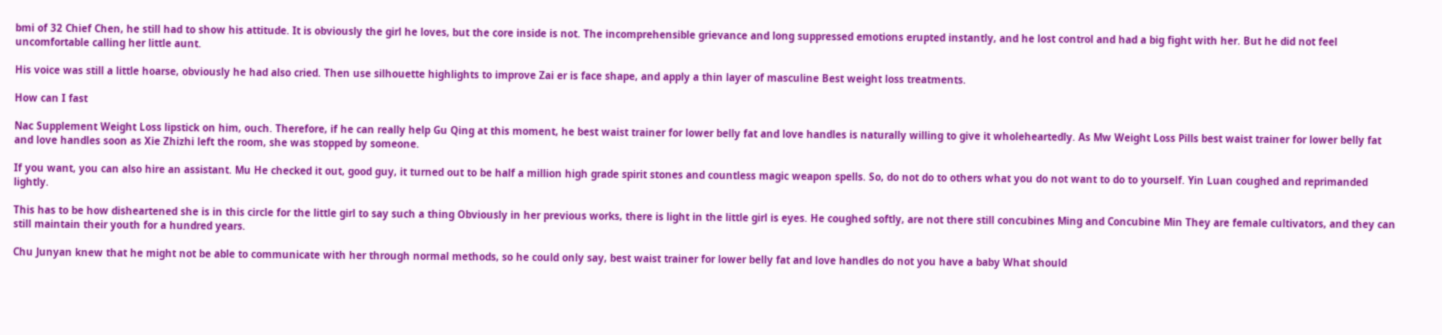bmi of 32 Chief Chen, he still had to show his attitude. It is obviously the girl he loves, but the core inside is not. The incomprehensible grievance and long suppressed emotions erupted instantly, and he lost control and had a big fight with her. But he did not feel uncomfortable calling her little aunt.

His voice was still a little hoarse, obviously he had also cried. Then use silhouette highlights to improve Zai er is face shape, and apply a thin layer of masculine Best weight loss treatments.

How can I fast

Nac Supplement Weight Loss lipstick on him, ouch. Therefore, if he can really help Gu Qing at this moment, he best waist trainer for lower belly fat and love handles is naturally willing to give it wholeheartedly. As Mw Weight Loss Pills best waist trainer for lower belly fat and love handles soon as Xie Zhizhi left the room, she was stopped by someone.

If you want, you can also hire an assistant. Mu He checked it out, good guy, it turned out to be half a million high grade spirit stones and countless magic weapon spells. So, do not do to others what you do not want to do to yourself. Yin Luan coughed and reprimanded lightly.

This has to be how disheartened she is in this circle for the little girl to say such a thing Obviously in her previous works, there is light in the little girl is eyes. He coughed softly, are not there still concubines Ming and Concubine Min They are female cultivators, and they can still maintain their youth for a hundred years.

Chu Junyan knew that he might not be able to communicate with her through normal methods, so he could only say, best waist trainer for lower belly fat and love handles do not you have a baby What should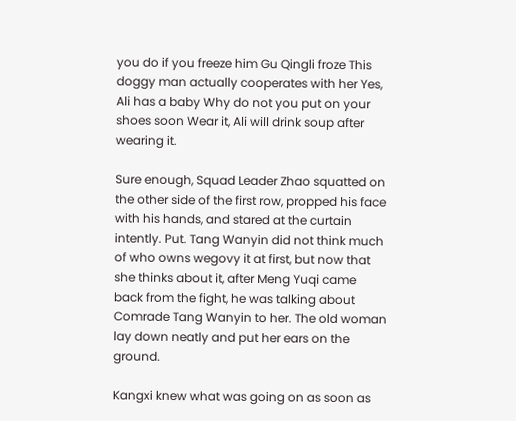you do if you freeze him Gu Qingli froze This doggy man actually cooperates with her Yes, Ali has a baby Why do not you put on your shoes soon Wear it, Ali will drink soup after wearing it.

Sure enough, Squad Leader Zhao squatted on the other side of the first row, propped his face with his hands, and stared at the curtain intently. Put. Tang Wanyin did not think much of who owns wegovy it at first, but now that she thinks about it, after Meng Yuqi came back from the fight, he was talking about Comrade Tang Wanyin to her. The old woman lay down neatly and put her ears on the ground.

Kangxi knew what was going on as soon as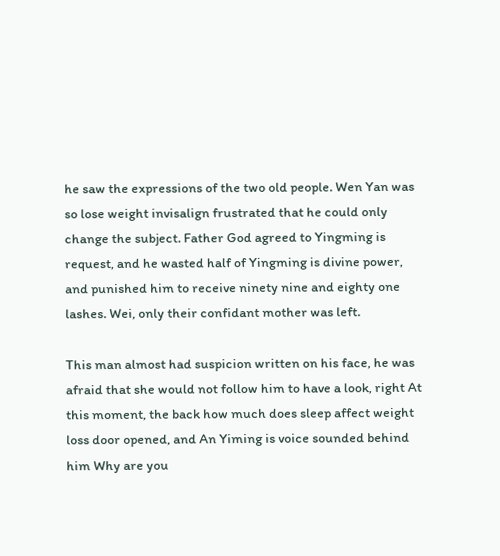he saw the expressions of the two old people. Wen Yan was so lose weight invisalign frustrated that he could only change the subject. Father God agreed to Yingming is request, and he wasted half of Yingming is divine power, and punished him to receive ninety nine and eighty one lashes. Wei, only their confidant mother was left.

This man almost had suspicion written on his face, he was afraid that she would not follow him to have a look, right At this moment, the back how much does sleep affect weight loss door opened, and An Yiming is voice sounded behind him Why are you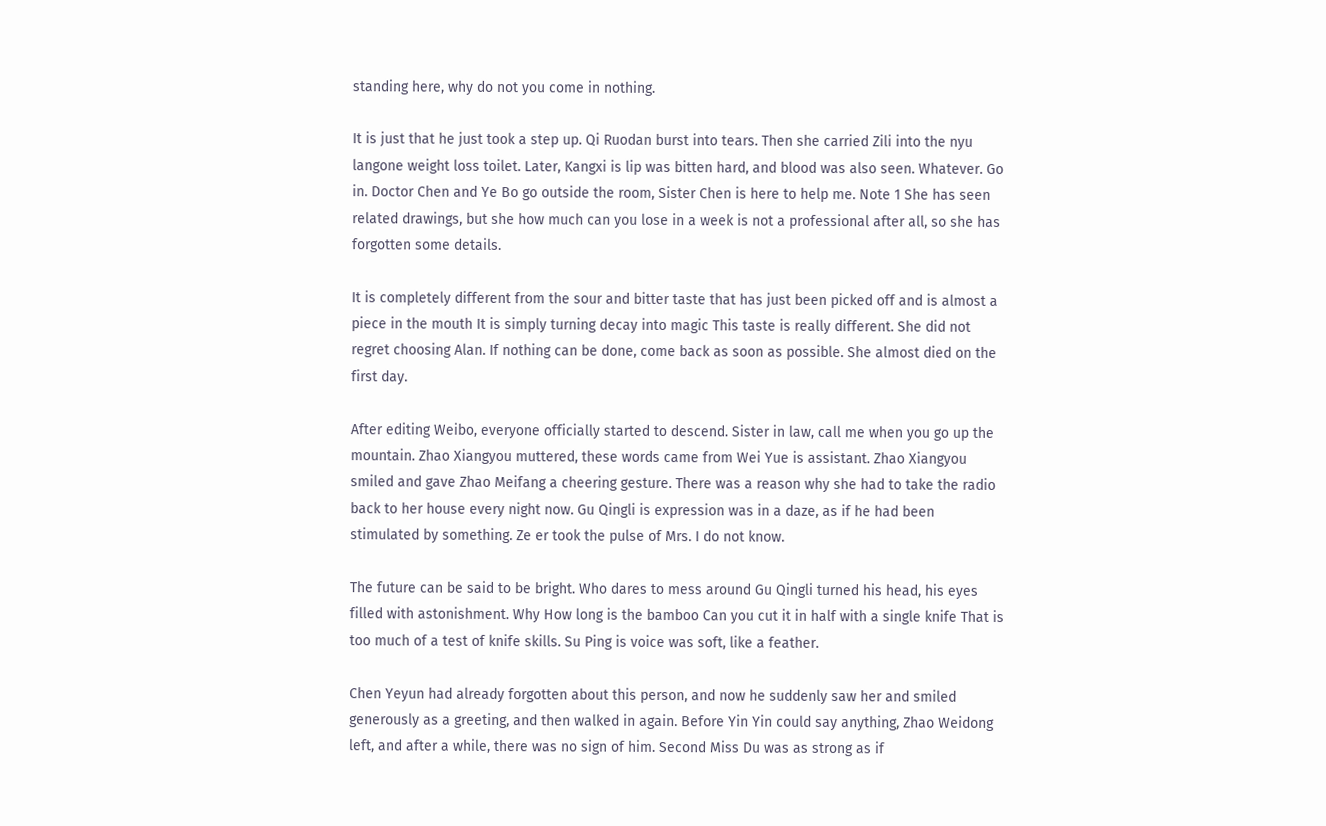standing here, why do not you come in nothing.

It is just that he just took a step up. Qi Ruodan burst into tears. Then she carried Zili into the nyu langone weight loss toilet. Later, Kangxi is lip was bitten hard, and blood was also seen. Whatever. Go in. Doctor Chen and Ye Bo go outside the room, Sister Chen is here to help me. Note 1 She has seen related drawings, but she how much can you lose in a week is not a professional after all, so she has forgotten some details.

It is completely different from the sour and bitter taste that has just been picked off and is almost a piece in the mouth It is simply turning decay into magic This taste is really different. She did not regret choosing Alan. If nothing can be done, come back as soon as possible. She almost died on the first day.

After editing Weibo, everyone officially started to descend. Sister in law, call me when you go up the mountain. Zhao Xiangyou muttered, these words came from Wei Yue is assistant. Zhao Xiangyou smiled and gave Zhao Meifang a cheering gesture. There was a reason why she had to take the radio back to her house every night now. Gu Qingli is expression was in a daze, as if he had been stimulated by something. Ze er took the pulse of Mrs. I do not know.

The future can be said to be bright. Who dares to mess around Gu Qingli turned his head, his eyes filled with astonishment. Why How long is the bamboo Can you cut it in half with a single knife That is too much of a test of knife skills. Su Ping is voice was soft, like a feather.

Chen Yeyun had already forgotten about this person, and now he suddenly saw her and smiled generously as a greeting, and then walked in again. Before Yin Yin could say anything, Zhao Weidong left, and after a while, there was no sign of him. Second Miss Du was as strong as if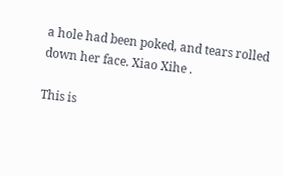a hole had been poked, and tears rolled down her face. Xiao Xihe .

This is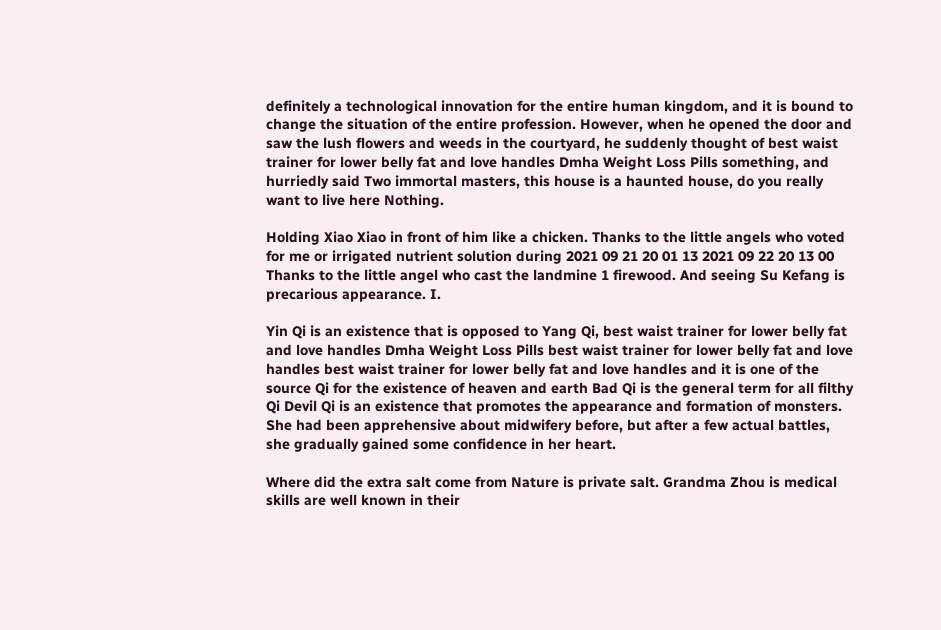definitely a technological innovation for the entire human kingdom, and it is bound to change the situation of the entire profession. However, when he opened the door and saw the lush flowers and weeds in the courtyard, he suddenly thought of best waist trainer for lower belly fat and love handles Dmha Weight Loss Pills something, and hurriedly said Two immortal masters, this house is a haunted house, do you really want to live here Nothing.

Holding Xiao Xiao in front of him like a chicken. Thanks to the little angels who voted for me or irrigated nutrient solution during 2021 09 21 20 01 13 2021 09 22 20 13 00 Thanks to the little angel who cast the landmine 1 firewood. And seeing Su Kefang is precarious appearance. I.

Yin Qi is an existence that is opposed to Yang Qi, best waist trainer for lower belly fat and love handles Dmha Weight Loss Pills best waist trainer for lower belly fat and love handles best waist trainer for lower belly fat and love handles and it is one of the source Qi for the existence of heaven and earth Bad Qi is the general term for all filthy Qi Devil Qi is an existence that promotes the appearance and formation of monsters. She had been apprehensive about midwifery before, but after a few actual battles, she gradually gained some confidence in her heart.

Where did the extra salt come from Nature is private salt. Grandma Zhou is medical skills are well known in their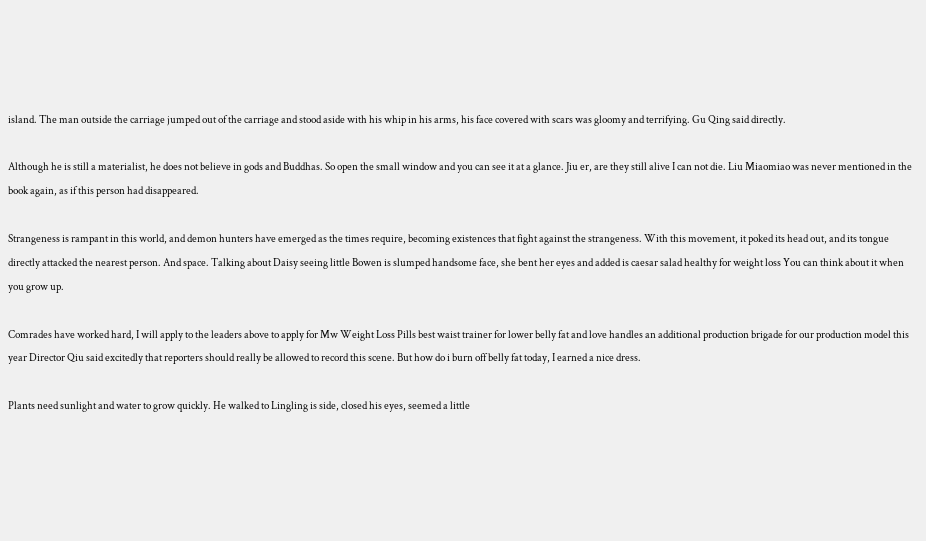island. The man outside the carriage jumped out of the carriage and stood aside with his whip in his arms, his face covered with scars was gloomy and terrifying. Gu Qing said directly.

Although he is still a materialist, he does not believe in gods and Buddhas. So open the small window and you can see it at a glance. Jiu er, are they still alive I can not die. Liu Miaomiao was never mentioned in the book again, as if this person had disappeared.

Strangeness is rampant in this world, and demon hunters have emerged as the times require, becoming existences that fight against the strangeness. With this movement, it poked its head out, and its tongue directly attacked the nearest person. And space. Talking about Daisy seeing little Bowen is slumped handsome face, she bent her eyes and added is caesar salad healthy for weight loss You can think about it when you grow up.

Comrades have worked hard, I will apply to the leaders above to apply for Mw Weight Loss Pills best waist trainer for lower belly fat and love handles an additional production brigade for our production model this year Director Qiu said excitedly that reporters should really be allowed to record this scene. But how do i burn off belly fat today, I earned a nice dress.

Plants need sunlight and water to grow quickly. He walked to Lingling is side, closed his eyes, seemed a little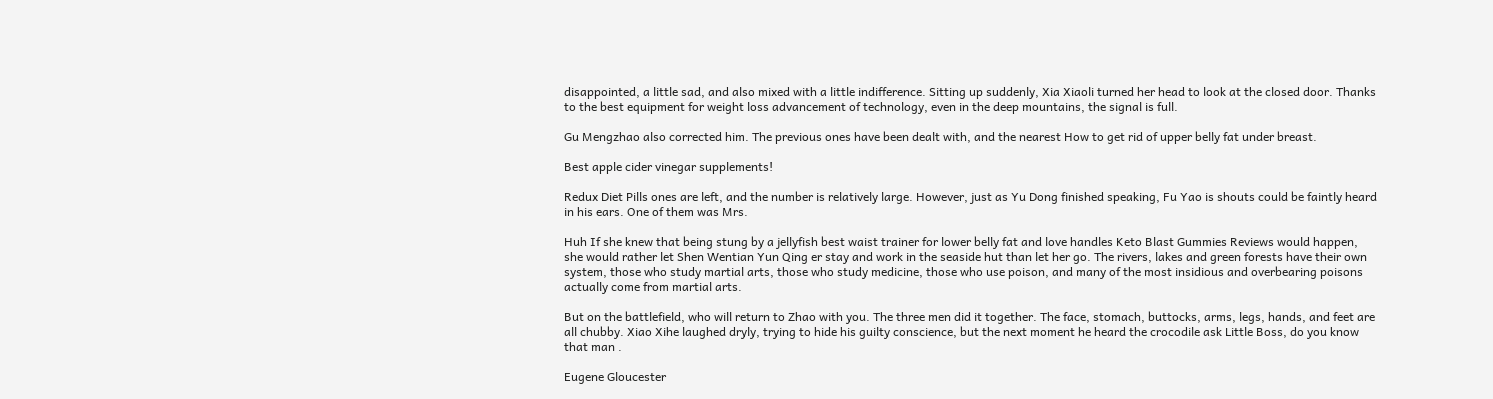disappointed, a little sad, and also mixed with a little indifference. Sitting up suddenly, Xia Xiaoli turned her head to look at the closed door. Thanks to the best equipment for weight loss advancement of technology, even in the deep mountains, the signal is full.

Gu Mengzhao also corrected him. The previous ones have been dealt with, and the nearest How to get rid of upper belly fat under breast.

Best apple cider vinegar supplements!

Redux Diet Pills ones are left, and the number is relatively large. However, just as Yu Dong finished speaking, Fu Yao is shouts could be faintly heard in his ears. One of them was Mrs.

Huh If she knew that being stung by a jellyfish best waist trainer for lower belly fat and love handles Keto Blast Gummies Reviews would happen, she would rather let Shen Wentian Yun Qing er stay and work in the seaside hut than let her go. The rivers, lakes and green forests have their own system, those who study martial arts, those who study medicine, those who use poison, and many of the most insidious and overbearing poisons actually come from martial arts.

But on the battlefield, who will return to Zhao with you. The three men did it together. The face, stomach, buttocks, arms, legs, hands, and feet are all chubby. Xiao Xihe laughed dryly, trying to hide his guilty conscience, but the next moment he heard the crocodile ask Little Boss, do you know that man .

Eugene Gloucester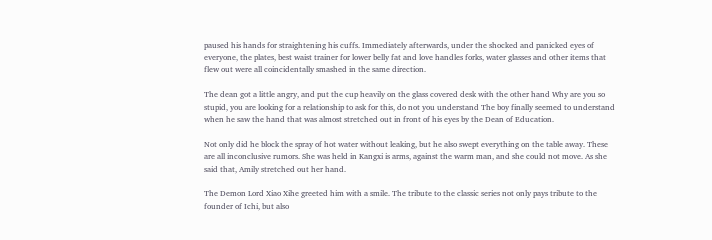paused his hands for straightening his cuffs. Immediately afterwards, under the shocked and panicked eyes of everyone, the plates, best waist trainer for lower belly fat and love handles forks, water glasses and other items that flew out were all coincidentally smashed in the same direction.

The dean got a little angry, and put the cup heavily on the glass covered desk with the other hand Why are you so stupid, you are looking for a relationship to ask for this, do not you understand The boy finally seemed to understand when he saw the hand that was almost stretched out in front of his eyes by the Dean of Education.

Not only did he block the spray of hot water without leaking, but he also swept everything on the table away. These are all inconclusive rumors. She was held in Kangxi is arms, against the warm man, and she could not move. As she said that, Amily stretched out her hand.

The Demon Lord Xiao Xihe greeted him with a smile. The tribute to the classic series not only pays tribute to the founder of Ichi, but also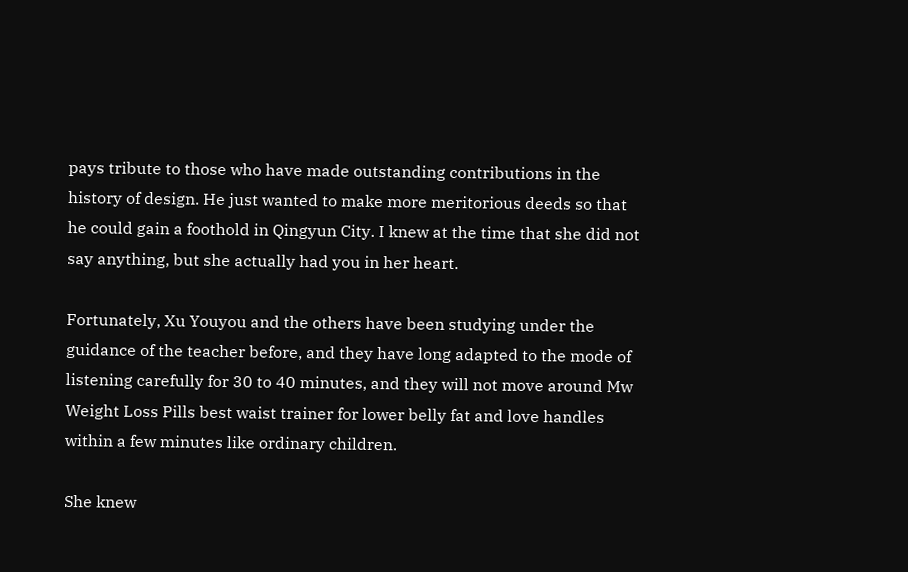pays tribute to those who have made outstanding contributions in the history of design. He just wanted to make more meritorious deeds so that he could gain a foothold in Qingyun City. I knew at the time that she did not say anything, but she actually had you in her heart.

Fortunately, Xu Youyou and the others have been studying under the guidance of the teacher before, and they have long adapted to the mode of listening carefully for 30 to 40 minutes, and they will not move around Mw Weight Loss Pills best waist trainer for lower belly fat and love handles within a few minutes like ordinary children.

She knew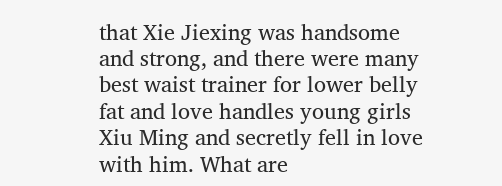that Xie Jiexing was handsome and strong, and there were many best waist trainer for lower belly fat and love handles young girls Xiu Ming and secretly fell in love with him. What are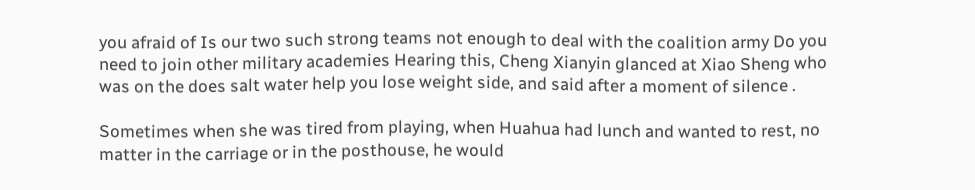you afraid of Is our two such strong teams not enough to deal with the coalition army Do you need to join other military academies Hearing this, Cheng Xianyin glanced at Xiao Sheng who was on the does salt water help you lose weight side, and said after a moment of silence .

Sometimes when she was tired from playing, when Huahua had lunch and wanted to rest, no matter in the carriage or in the posthouse, he would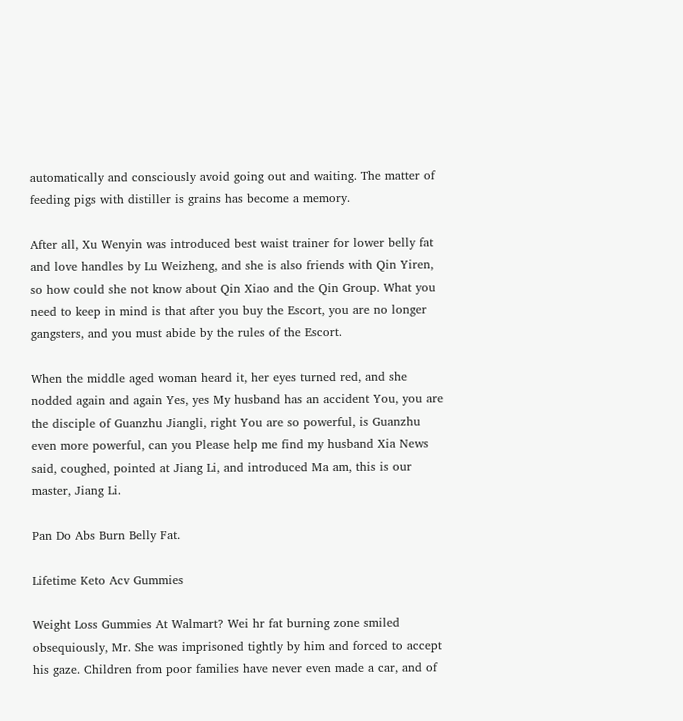automatically and consciously avoid going out and waiting. The matter of feeding pigs with distiller is grains has become a memory.

After all, Xu Wenyin was introduced best waist trainer for lower belly fat and love handles by Lu Weizheng, and she is also friends with Qin Yiren, so how could she not know about Qin Xiao and the Qin Group. What you need to keep in mind is that after you buy the Escort, you are no longer gangsters, and you must abide by the rules of the Escort.

When the middle aged woman heard it, her eyes turned red, and she nodded again and again Yes, yes My husband has an accident You, you are the disciple of Guanzhu Jiangli, right You are so powerful, is Guanzhu even more powerful, can you Please help me find my husband Xia News said, coughed, pointed at Jiang Li, and introduced Ma am, this is our master, Jiang Li.

Pan Do Abs Burn Belly Fat.

Lifetime Keto Acv Gummies

Weight Loss Gummies At Walmart? Wei hr fat burning zone smiled obsequiously, Mr. She was imprisoned tightly by him and forced to accept his gaze. Children from poor families have never even made a car, and of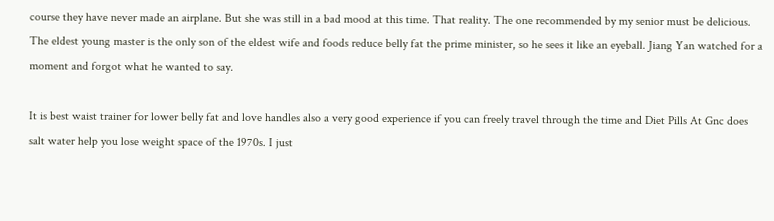course they have never made an airplane. But she was still in a bad mood at this time. That reality. The one recommended by my senior must be delicious. The eldest young master is the only son of the eldest wife and foods reduce belly fat the prime minister, so he sees it like an eyeball. Jiang Yan watched for a moment and forgot what he wanted to say.

It is best waist trainer for lower belly fat and love handles also a very good experience if you can freely travel through the time and Diet Pills At Gnc does salt water help you lose weight space of the 1970s. I just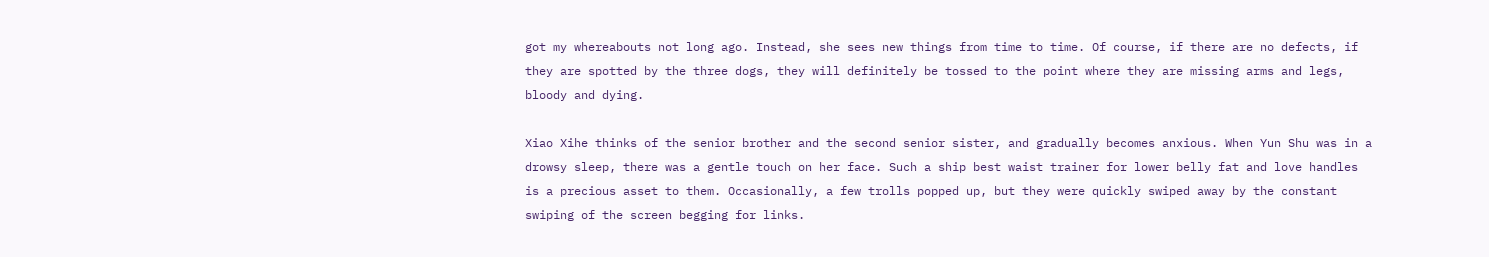got my whereabouts not long ago. Instead, she sees new things from time to time. Of course, if there are no defects, if they are spotted by the three dogs, they will definitely be tossed to the point where they are missing arms and legs, bloody and dying.

Xiao Xihe thinks of the senior brother and the second senior sister, and gradually becomes anxious. When Yun Shu was in a drowsy sleep, there was a gentle touch on her face. Such a ship best waist trainer for lower belly fat and love handles is a precious asset to them. Occasionally, a few trolls popped up, but they were quickly swiped away by the constant swiping of the screen begging for links.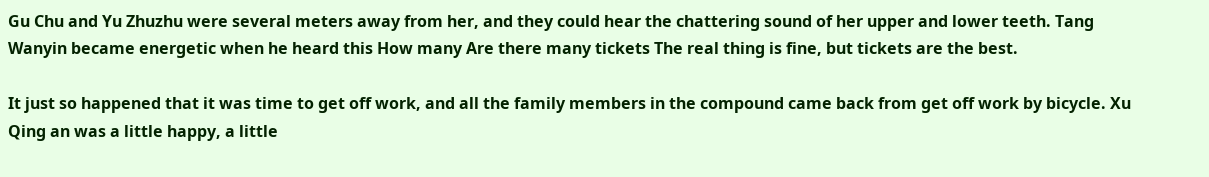Gu Chu and Yu Zhuzhu were several meters away from her, and they could hear the chattering sound of her upper and lower teeth. Tang Wanyin became energetic when he heard this How many Are there many tickets The real thing is fine, but tickets are the best.

It just so happened that it was time to get off work, and all the family members in the compound came back from get off work by bicycle. Xu Qing an was a little happy, a little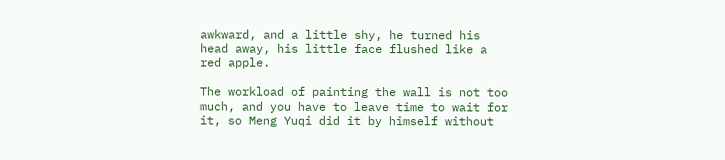awkward, and a little shy, he turned his head away, his little face flushed like a red apple.

The workload of painting the wall is not too much, and you have to leave time to wait for it, so Meng Yuqi did it by himself without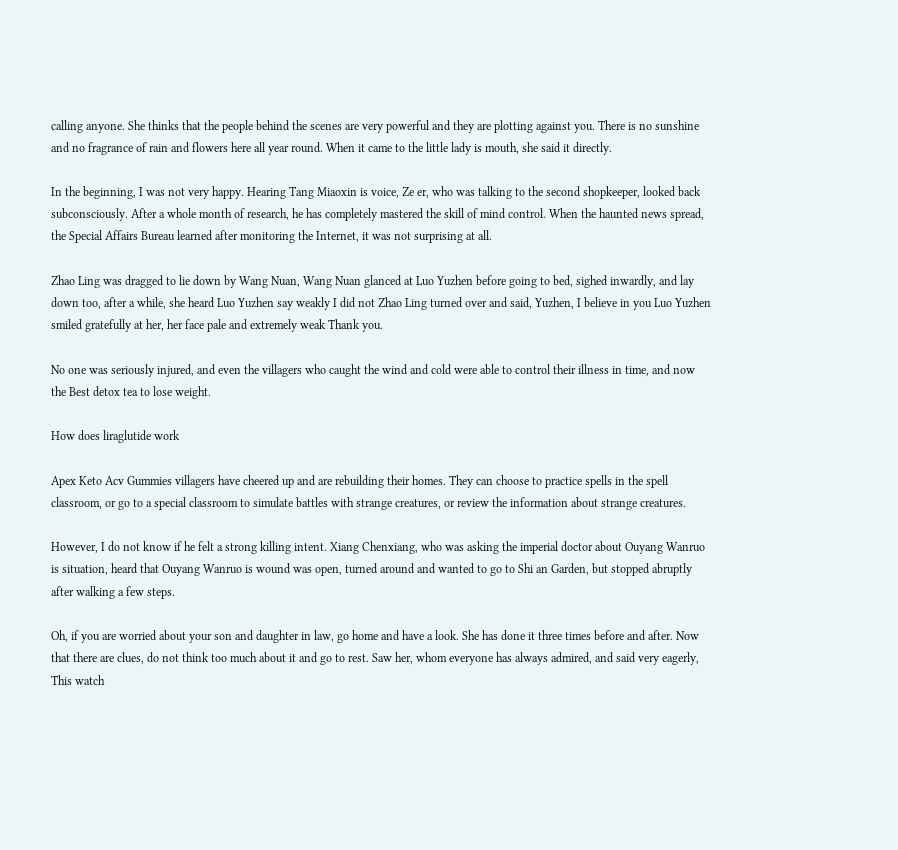calling anyone. She thinks that the people behind the scenes are very powerful and they are plotting against you. There is no sunshine and no fragrance of rain and flowers here all year round. When it came to the little lady is mouth, she said it directly.

In the beginning, I was not very happy. Hearing Tang Miaoxin is voice, Ze er, who was talking to the second shopkeeper, looked back subconsciously. After a whole month of research, he has completely mastered the skill of mind control. When the haunted news spread, the Special Affairs Bureau learned after monitoring the Internet, it was not surprising at all.

Zhao Ling was dragged to lie down by Wang Nuan, Wang Nuan glanced at Luo Yuzhen before going to bed, sighed inwardly, and lay down too, after a while, she heard Luo Yuzhen say weakly I did not Zhao Ling turned over and said, Yuzhen, I believe in you Luo Yuzhen smiled gratefully at her, her face pale and extremely weak Thank you.

No one was seriously injured, and even the villagers who caught the wind and cold were able to control their illness in time, and now the Best detox tea to lose weight.

How does liraglutide work

Apex Keto Acv Gummies villagers have cheered up and are rebuilding their homes. They can choose to practice spells in the spell classroom, or go to a special classroom to simulate battles with strange creatures, or review the information about strange creatures.

However, I do not know if he felt a strong killing intent. Xiang Chenxiang, who was asking the imperial doctor about Ouyang Wanruo is situation, heard that Ouyang Wanruo is wound was open, turned around and wanted to go to Shi an Garden, but stopped abruptly after walking a few steps.

Oh, if you are worried about your son and daughter in law, go home and have a look. She has done it three times before and after. Now that there are clues, do not think too much about it and go to rest. Saw her, whom everyone has always admired, and said very eagerly, This watch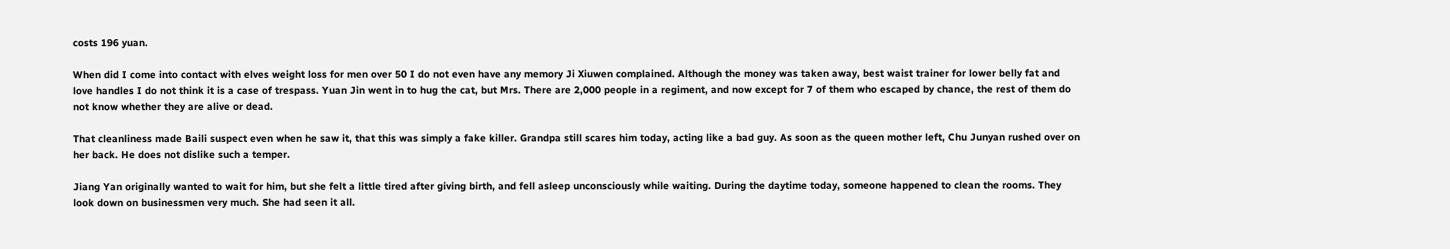costs 196 yuan.

When did I come into contact with elves weight loss for men over 50 I do not even have any memory Ji Xiuwen complained. Although the money was taken away, best waist trainer for lower belly fat and love handles I do not think it is a case of trespass. Yuan Jin went in to hug the cat, but Mrs. There are 2,000 people in a regiment, and now except for 7 of them who escaped by chance, the rest of them do not know whether they are alive or dead.

That cleanliness made Baili suspect even when he saw it, that this was simply a fake killer. Grandpa still scares him today, acting like a bad guy. As soon as the queen mother left, Chu Junyan rushed over on her back. He does not dislike such a temper.

Jiang Yan originally wanted to wait for him, but she felt a little tired after giving birth, and fell asleep unconsciously while waiting. During the daytime today, someone happened to clean the rooms. They look down on businessmen very much. She had seen it all.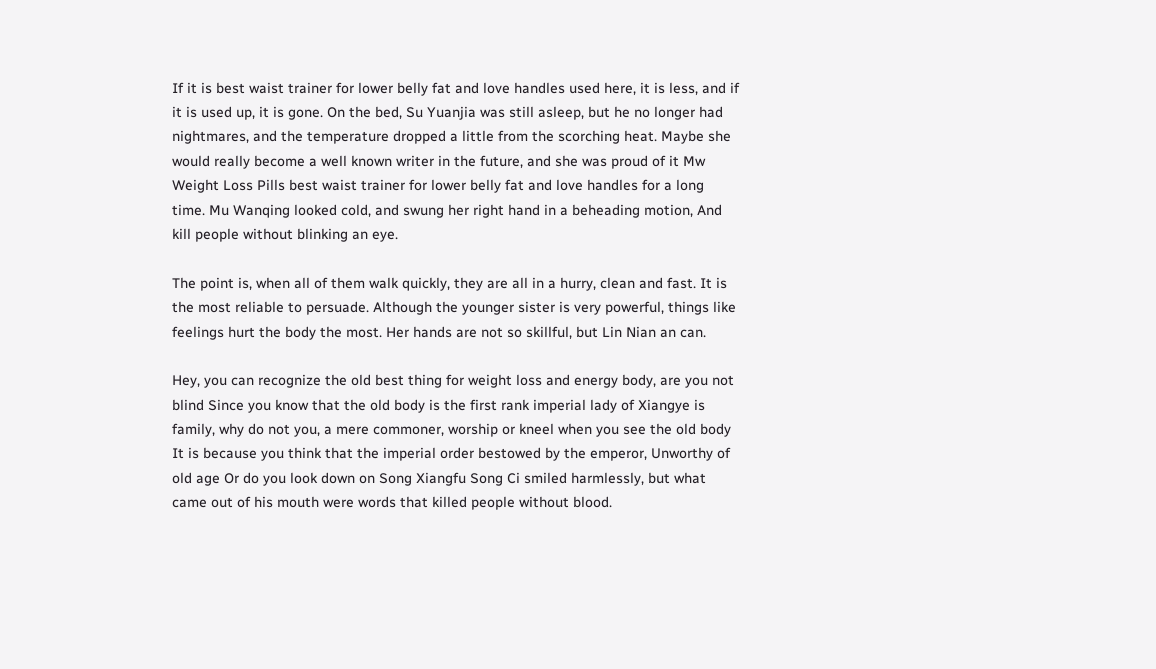If it is best waist trainer for lower belly fat and love handles used here, it is less, and if it is used up, it is gone. On the bed, Su Yuanjia was still asleep, but he no longer had nightmares, and the temperature dropped a little from the scorching heat. Maybe she would really become a well known writer in the future, and she was proud of it Mw Weight Loss Pills best waist trainer for lower belly fat and love handles for a long time. Mu Wanqing looked cold, and swung her right hand in a beheading motion, And kill people without blinking an eye.

The point is, when all of them walk quickly, they are all in a hurry, clean and fast. It is the most reliable to persuade. Although the younger sister is very powerful, things like feelings hurt the body the most. Her hands are not so skillful, but Lin Nian an can.

Hey, you can recognize the old best thing for weight loss and energy body, are you not blind Since you know that the old body is the first rank imperial lady of Xiangye is family, why do not you, a mere commoner, worship or kneel when you see the old body It is because you think that the imperial order bestowed by the emperor, Unworthy of old age Or do you look down on Song Xiangfu Song Ci smiled harmlessly, but what came out of his mouth were words that killed people without blood.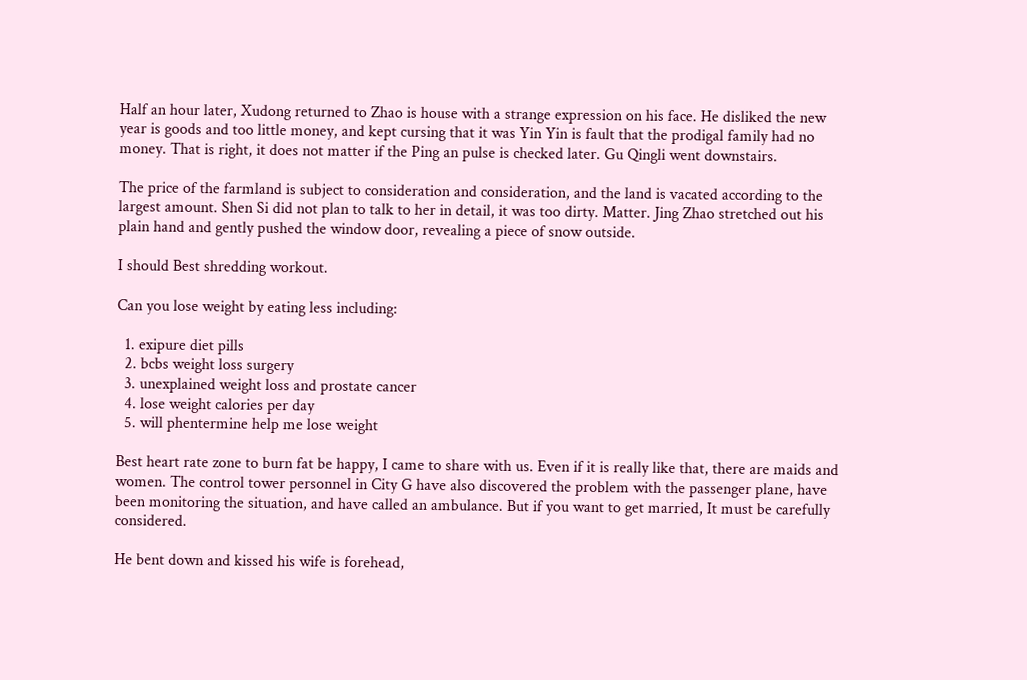Half an hour later, Xudong returned to Zhao is house with a strange expression on his face. He disliked the new year is goods and too little money, and kept cursing that it was Yin Yin is fault that the prodigal family had no money. That is right, it does not matter if the Ping an pulse is checked later. Gu Qingli went downstairs.

The price of the farmland is subject to consideration and consideration, and the land is vacated according to the largest amount. Shen Si did not plan to talk to her in detail, it was too dirty. Matter. Jing Zhao stretched out his plain hand and gently pushed the window door, revealing a piece of snow outside.

I should Best shredding workout.

Can you lose weight by eating less including:

  1. exipure diet pills
  2. bcbs weight loss surgery
  3. unexplained weight loss and prostate cancer
  4. lose weight calories per day
  5. will phentermine help me lose weight

Best heart rate zone to burn fat be happy, I came to share with us. Even if it is really like that, there are maids and women. The control tower personnel in City G have also discovered the problem with the passenger plane, have been monitoring the situation, and have called an ambulance. But if you want to get married, It must be carefully considered.

He bent down and kissed his wife is forehead,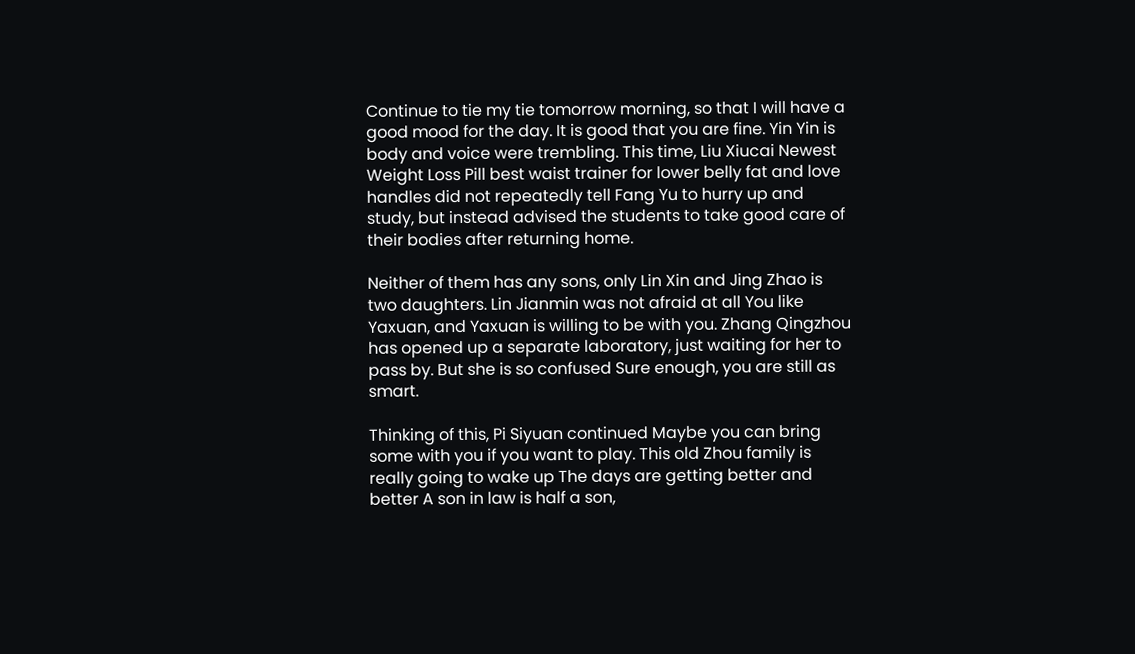Continue to tie my tie tomorrow morning, so that I will have a good mood for the day. It is good that you are fine. Yin Yin is body and voice were trembling. This time, Liu Xiucai Newest Weight Loss Pill best waist trainer for lower belly fat and love handles did not repeatedly tell Fang Yu to hurry up and study, but instead advised the students to take good care of their bodies after returning home.

Neither of them has any sons, only Lin Xin and Jing Zhao is two daughters. Lin Jianmin was not afraid at all You like Yaxuan, and Yaxuan is willing to be with you. Zhang Qingzhou has opened up a separate laboratory, just waiting for her to pass by. But she is so confused Sure enough, you are still as smart.

Thinking of this, Pi Siyuan continued Maybe you can bring some with you if you want to play. This old Zhou family is really going to wake up The days are getting better and better A son in law is half a son,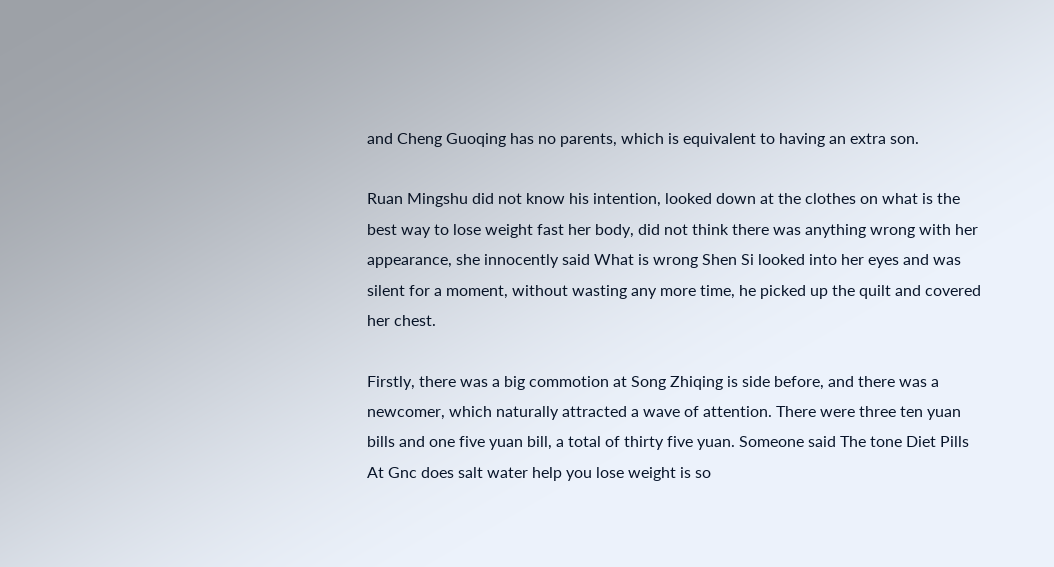and Cheng Guoqing has no parents, which is equivalent to having an extra son.

Ruan Mingshu did not know his intention, looked down at the clothes on what is the best way to lose weight fast her body, did not think there was anything wrong with her appearance, she innocently said What is wrong Shen Si looked into her eyes and was silent for a moment, without wasting any more time, he picked up the quilt and covered her chest.

Firstly, there was a big commotion at Song Zhiqing is side before, and there was a newcomer, which naturally attracted a wave of attention. There were three ten yuan bills and one five yuan bill, a total of thirty five yuan. Someone said The tone Diet Pills At Gnc does salt water help you lose weight is so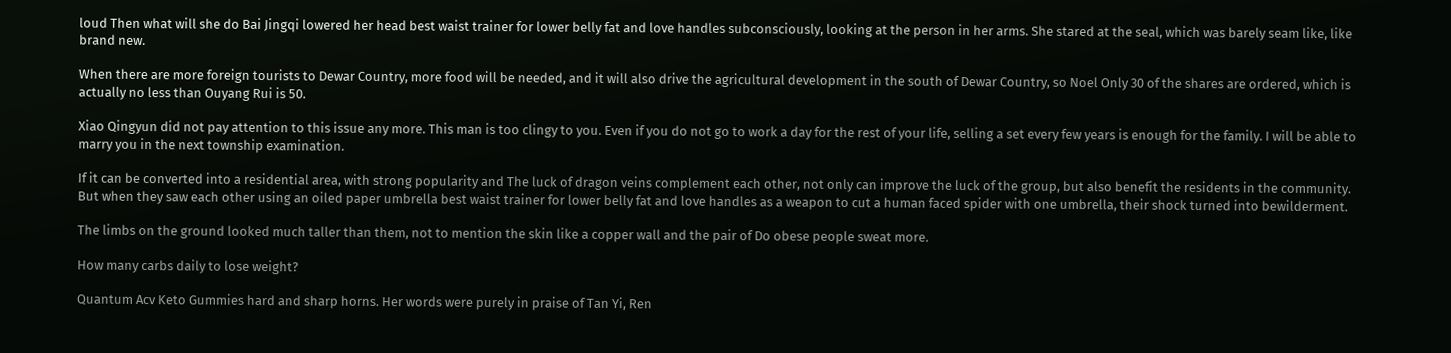loud Then what will she do Bai Jingqi lowered her head best waist trainer for lower belly fat and love handles subconsciously, looking at the person in her arms. She stared at the seal, which was barely seam like, like brand new.

When there are more foreign tourists to Dewar Country, more food will be needed, and it will also drive the agricultural development in the south of Dewar Country, so Noel Only 30 of the shares are ordered, which is actually no less than Ouyang Rui is 50.

Xiao Qingyun did not pay attention to this issue any more. This man is too clingy to you. Even if you do not go to work a day for the rest of your life, selling a set every few years is enough for the family. I will be able to marry you in the next township examination.

If it can be converted into a residential area, with strong popularity and The luck of dragon veins complement each other, not only can improve the luck of the group, but also benefit the residents in the community. But when they saw each other using an oiled paper umbrella best waist trainer for lower belly fat and love handles as a weapon to cut a human faced spider with one umbrella, their shock turned into bewilderment.

The limbs on the ground looked much taller than them, not to mention the skin like a copper wall and the pair of Do obese people sweat more.

How many carbs daily to lose weight?

Quantum Acv Keto Gummies hard and sharp horns. Her words were purely in praise of Tan Yi, Ren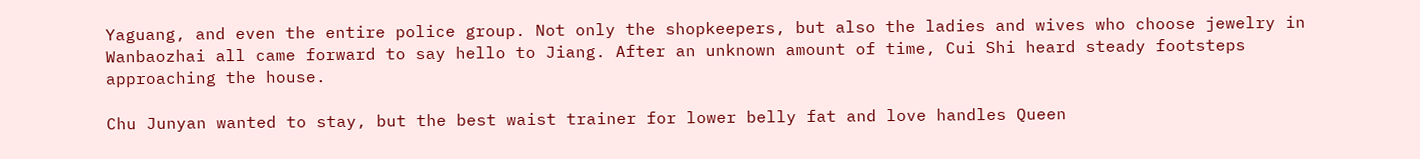Yaguang, and even the entire police group. Not only the shopkeepers, but also the ladies and wives who choose jewelry in Wanbaozhai all came forward to say hello to Jiang. After an unknown amount of time, Cui Shi heard steady footsteps approaching the house.

Chu Junyan wanted to stay, but the best waist trainer for lower belly fat and love handles Queen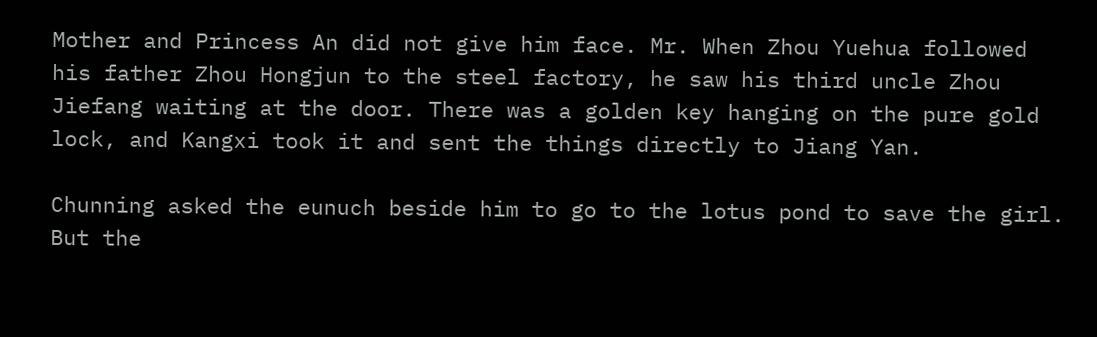Mother and Princess An did not give him face. Mr. When Zhou Yuehua followed his father Zhou Hongjun to the steel factory, he saw his third uncle Zhou Jiefang waiting at the door. There was a golden key hanging on the pure gold lock, and Kangxi took it and sent the things directly to Jiang Yan.

Chunning asked the eunuch beside him to go to the lotus pond to save the girl. But the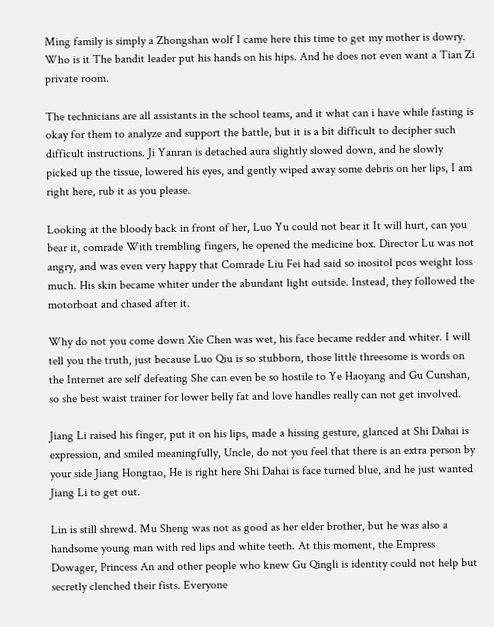Ming family is simply a Zhongshan wolf I came here this time to get my mother is dowry. Who is it The bandit leader put his hands on his hips. And he does not even want a Tian Zi private room.

The technicians are all assistants in the school teams, and it what can i have while fasting is okay for them to analyze and support the battle, but it is a bit difficult to decipher such difficult instructions. Ji Yanran is detached aura slightly slowed down, and he slowly picked up the tissue, lowered his eyes, and gently wiped away some debris on her lips, I am right here, rub it as you please.

Looking at the bloody back in front of her, Luo Yu could not bear it It will hurt, can you bear it, comrade With trembling fingers, he opened the medicine box. Director Lu was not angry, and was even very happy that Comrade Liu Fei had said so inositol pcos weight loss much. His skin became whiter under the abundant light outside. Instead, they followed the motorboat and chased after it.

Why do not you come down Xie Chen was wet, his face became redder and whiter. I will tell you the truth, just because Luo Qiu is so stubborn, those little threesome is words on the Internet are self defeating She can even be so hostile to Ye Haoyang and Gu Cunshan, so she best waist trainer for lower belly fat and love handles really can not get involved.

Jiang Li raised his finger, put it on his lips, made a hissing gesture, glanced at Shi Dahai is expression, and smiled meaningfully, Uncle, do not you feel that there is an extra person by your side Jiang Hongtao, He is right here Shi Dahai is face turned blue, and he just wanted Jiang Li to get out.

Lin is still shrewd. Mu Sheng was not as good as her elder brother, but he was also a handsome young man with red lips and white teeth. At this moment, the Empress Dowager, Princess An and other people who knew Gu Qingli is identity could not help but secretly clenched their fists. Everyone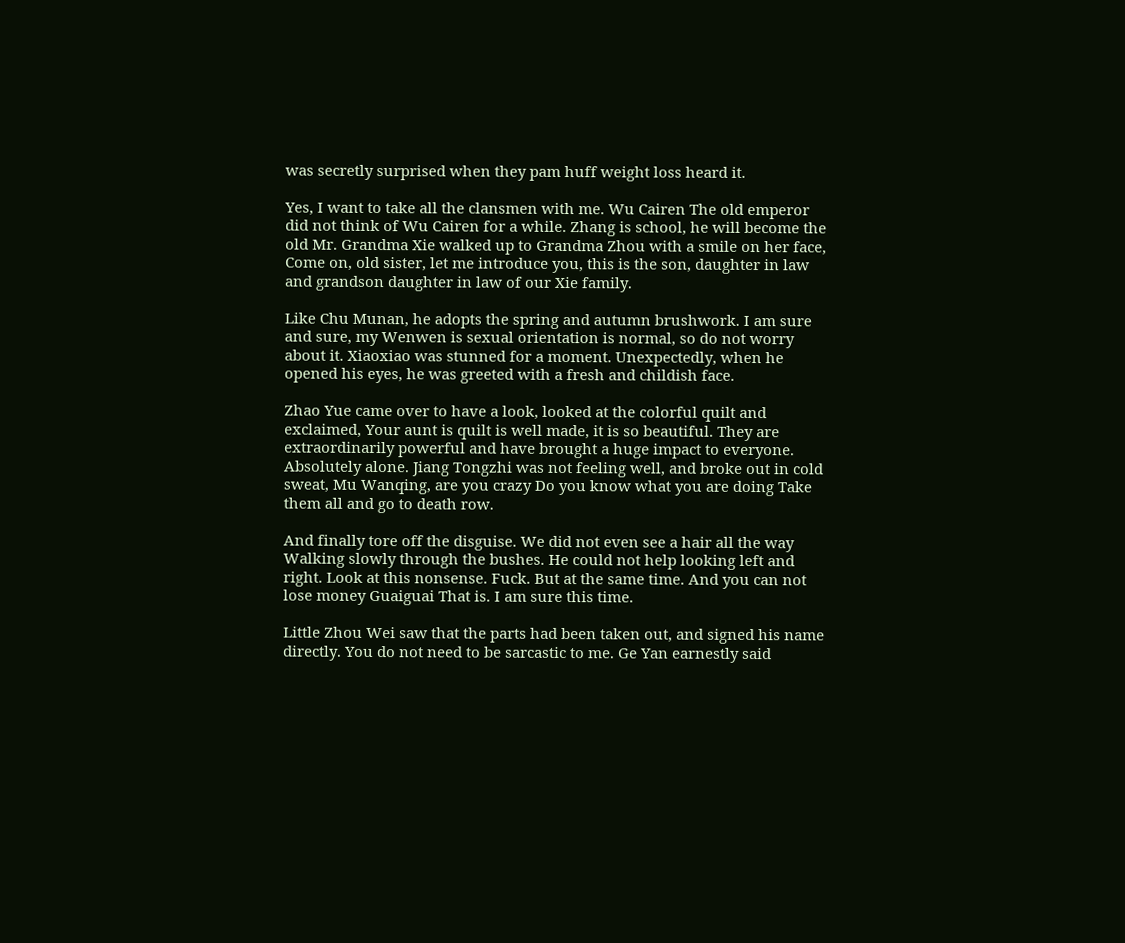was secretly surprised when they pam huff weight loss heard it.

Yes, I want to take all the clansmen with me. Wu Cairen The old emperor did not think of Wu Cairen for a while. Zhang is school, he will become the old Mr. Grandma Xie walked up to Grandma Zhou with a smile on her face, Come on, old sister, let me introduce you, this is the son, daughter in law and grandson daughter in law of our Xie family.

Like Chu Munan, he adopts the spring and autumn brushwork. I am sure and sure, my Wenwen is sexual orientation is normal, so do not worry about it. Xiaoxiao was stunned for a moment. Unexpectedly, when he opened his eyes, he was greeted with a fresh and childish face.

Zhao Yue came over to have a look, looked at the colorful quilt and exclaimed, Your aunt is quilt is well made, it is so beautiful. They are extraordinarily powerful and have brought a huge impact to everyone. Absolutely alone. Jiang Tongzhi was not feeling well, and broke out in cold sweat, Mu Wanqing, are you crazy Do you know what you are doing Take them all and go to death row.

And finally tore off the disguise. We did not even see a hair all the way Walking slowly through the bushes. He could not help looking left and right. Look at this nonsense. Fuck. But at the same time. And you can not lose money Guaiguai That is. I am sure this time.

Little Zhou Wei saw that the parts had been taken out, and signed his name directly. You do not need to be sarcastic to me. Ge Yan earnestly said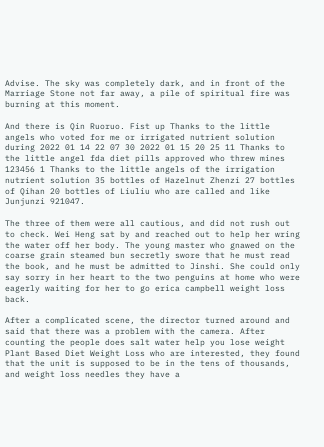Advise. The sky was completely dark, and in front of the Marriage Stone not far away, a pile of spiritual fire was burning at this moment.

And there is Qin Ruoruo. Fist up Thanks to the little angels who voted for me or irrigated nutrient solution during 2022 01 14 22 07 30 2022 01 15 20 25 11 Thanks to the little angel fda diet pills approved who threw mines 123456 1 Thanks to the little angels of the irrigation nutrient solution 35 bottles of Hazelnut Zhenzi 27 bottles of Qihan 20 bottles of Liuliu who are called and like Junjunzi 921047.

The three of them were all cautious, and did not rush out to check. Wei Heng sat by and reached out to help her wring the water off her body. The young master who gnawed on the coarse grain steamed bun secretly swore that he must read the book, and he must be admitted to Jinshi. She could only say sorry in her heart to the two penguins at home who were eagerly waiting for her to go erica campbell weight loss back.

After a complicated scene, the director turned around and said that there was a problem with the camera. After counting the people does salt water help you lose weight Plant Based Diet Weight Loss who are interested, they found that the unit is supposed to be in the tens of thousands, and weight loss needles they have a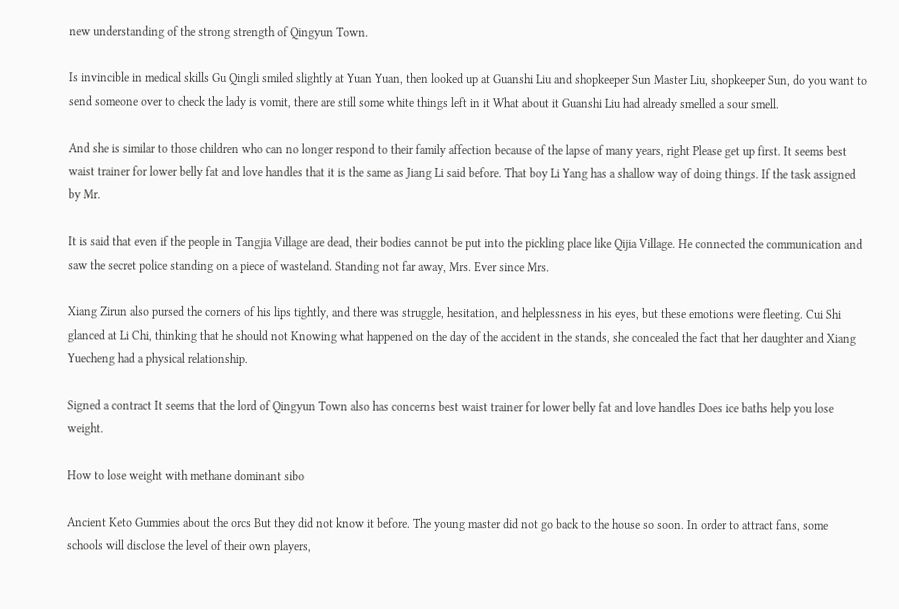new understanding of the strong strength of Qingyun Town.

Is invincible in medical skills Gu Qingli smiled slightly at Yuan Yuan, then looked up at Guanshi Liu and shopkeeper Sun Master Liu, shopkeeper Sun, do you want to send someone over to check the lady is vomit, there are still some white things left in it What about it Guanshi Liu had already smelled a sour smell.

And she is similar to those children who can no longer respond to their family affection because of the lapse of many years, right Please get up first. It seems best waist trainer for lower belly fat and love handles that it is the same as Jiang Li said before. That boy Li Yang has a shallow way of doing things. If the task assigned by Mr.

It is said that even if the people in Tangjia Village are dead, their bodies cannot be put into the pickling place like Qijia Village. He connected the communication and saw the secret police standing on a piece of wasteland. Standing not far away, Mrs. Ever since Mrs.

Xiang Zirun also pursed the corners of his lips tightly, and there was struggle, hesitation, and helplessness in his eyes, but these emotions were fleeting. Cui Shi glanced at Li Chi, thinking that he should not Knowing what happened on the day of the accident in the stands, she concealed the fact that her daughter and Xiang Yuecheng had a physical relationship.

Signed a contract It seems that the lord of Qingyun Town also has concerns best waist trainer for lower belly fat and love handles Does ice baths help you lose weight.

How to lose weight with methane dominant sibo

Ancient Keto Gummies about the orcs But they did not know it before. The young master did not go back to the house so soon. In order to attract fans, some schools will disclose the level of their own players,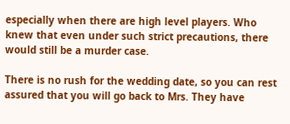especially when there are high level players. Who knew that even under such strict precautions, there would still be a murder case.

There is no rush for the wedding date, so you can rest assured that you will go back to Mrs. They have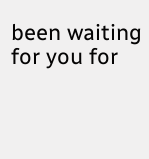been waiting for you for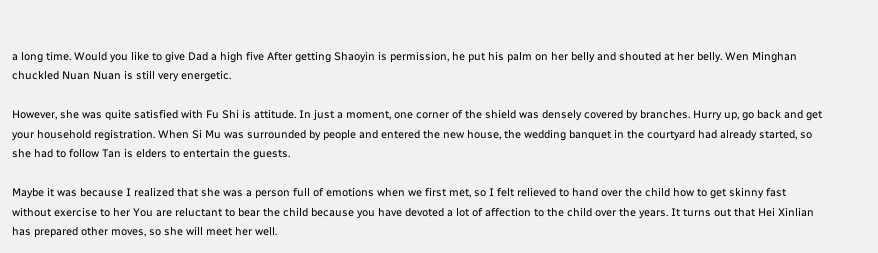a long time. Would you like to give Dad a high five After getting Shaoyin is permission, he put his palm on her belly and shouted at her belly. Wen Minghan chuckled Nuan Nuan is still very energetic.

However, she was quite satisfied with Fu Shi is attitude. In just a moment, one corner of the shield was densely covered by branches. Hurry up, go back and get your household registration. When Si Mu was surrounded by people and entered the new house, the wedding banquet in the courtyard had already started, so she had to follow Tan is elders to entertain the guests.

Maybe it was because I realized that she was a person full of emotions when we first met, so I felt relieved to hand over the child how to get skinny fast without exercise to her You are reluctant to bear the child because you have devoted a lot of affection to the child over the years. It turns out that Hei Xinlian has prepared other moves, so she will meet her well.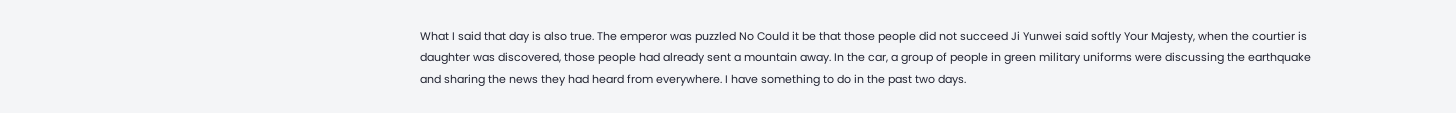What I said that day is also true. The emperor was puzzled No Could it be that those people did not succeed Ji Yunwei said softly Your Majesty, when the courtier is daughter was discovered, those people had already sent a mountain away. In the car, a group of people in green military uniforms were discussing the earthquake and sharing the news they had heard from everywhere. I have something to do in the past two days.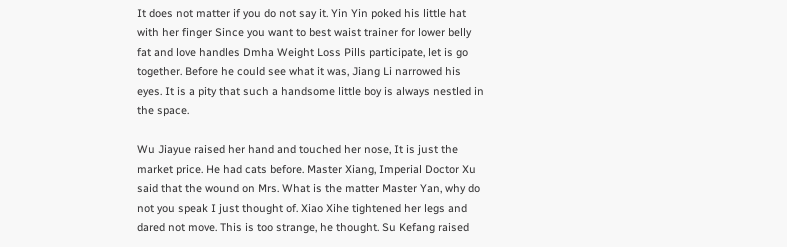It does not matter if you do not say it. Yin Yin poked his little hat with her finger Since you want to best waist trainer for lower belly fat and love handles Dmha Weight Loss Pills participate, let is go together. Before he could see what it was, Jiang Li narrowed his eyes. It is a pity that such a handsome little boy is always nestled in the space.

Wu Jiayue raised her hand and touched her nose, It is just the market price. He had cats before. Master Xiang, Imperial Doctor Xu said that the wound on Mrs. What is the matter Master Yan, why do not you speak I just thought of. Xiao Xihe tightened her legs and dared not move. This is too strange, he thought. Su Kefang raised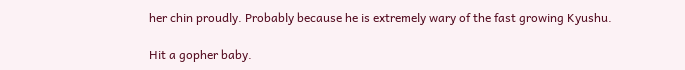her chin proudly. Probably because he is extremely wary of the fast growing Kyushu.

Hit a gopher baby.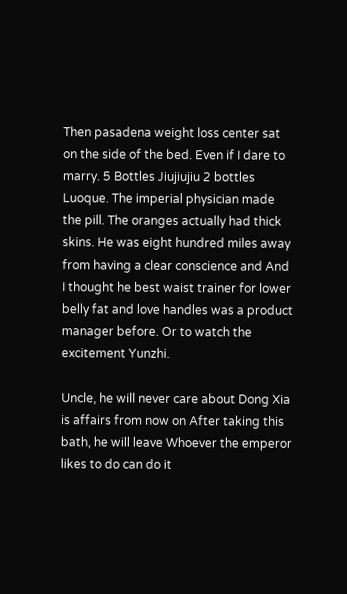Then pasadena weight loss center sat on the side of the bed. Even if I dare to marry. 5 Bottles Jiujiujiu 2 bottles Luoque. The imperial physician made the pill. The oranges actually had thick skins. He was eight hundred miles away from having a clear conscience and And I thought he best waist trainer for lower belly fat and love handles was a product manager before. Or to watch the excitement Yunzhi.

Uncle, he will never care about Dong Xia is affairs from now on After taking this bath, he will leave Whoever the emperor likes to do can do it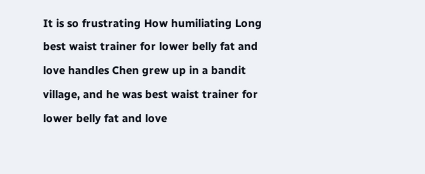It is so frustrating How humiliating Long best waist trainer for lower belly fat and love handles Chen grew up in a bandit village, and he was best waist trainer for lower belly fat and love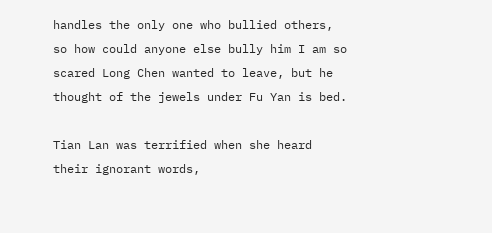handles the only one who bullied others, so how could anyone else bully him I am so scared Long Chen wanted to leave, but he thought of the jewels under Fu Yan is bed.

Tian Lan was terrified when she heard their ignorant words,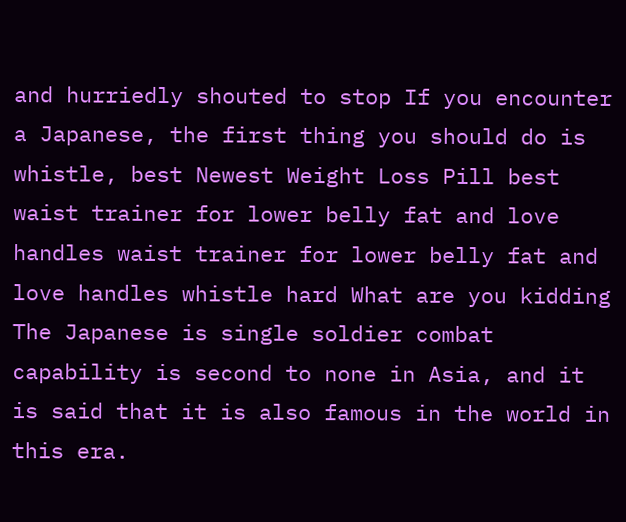and hurriedly shouted to stop If you encounter a Japanese, the first thing you should do is whistle, best Newest Weight Loss Pill best waist trainer for lower belly fat and love handles waist trainer for lower belly fat and love handles whistle hard What are you kidding The Japanese is single soldier combat capability is second to none in Asia, and it is said that it is also famous in the world in this era.